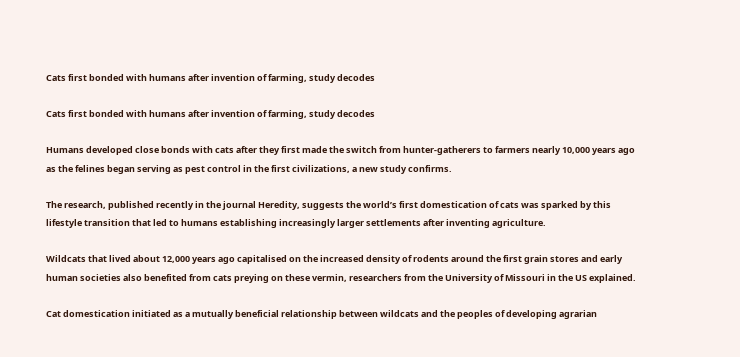Cats first bonded with humans after invention of farming, study decodes

Cats first bonded with humans after invention of farming, study decodes

Humans developed close bonds with cats after they first made the switch from hunter-gatherers to farmers nearly 10,000 years ago as the felines began serving as pest control in the first civilizations, a new study confirms.

The research, published recently in the journal Heredity, suggests the world’s first domestication of cats was sparked by this lifestyle transition that led to humans establishing increasingly larger settlements after inventing agriculture.

Wildcats that lived about 12,000 years ago capitalised on the increased density of rodents around the first grain stores and early human societies also benefited from cats preying on these vermin, researchers from the University of Missouri in the US explained.

Cat domestication initiated as a mutually beneficial relationship between wildcats and the peoples of developing agrarian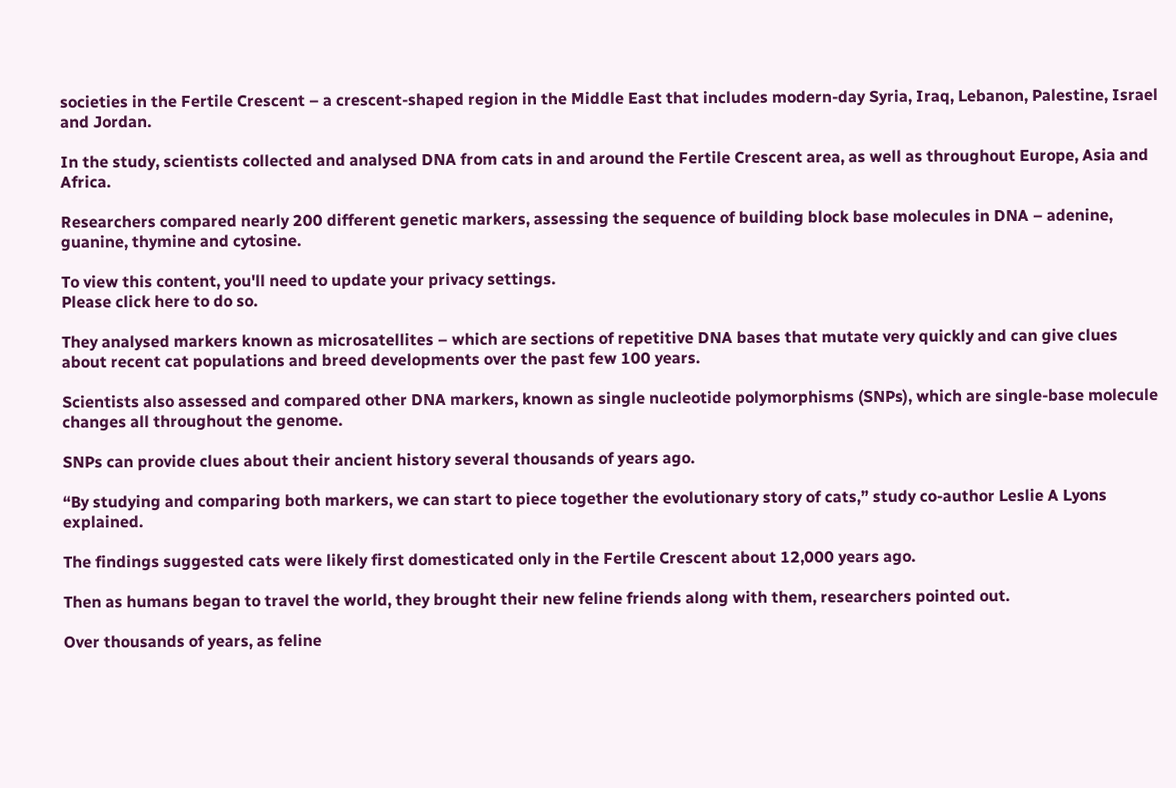societies in the Fertile Crescent – a crescent-shaped region in the Middle East that includes modern-day Syria, Iraq, Lebanon, Palestine, Israel and Jordan.

In the study, scientists collected and analysed DNA from cats in and around the Fertile Crescent area, as well as throughout Europe, Asia and Africa.

Researchers compared nearly 200 different genetic markers, assessing the sequence of building block base molecules in DNA – adenine, guanine, thymine and cytosine.

To view this content, you'll need to update your privacy settings.
Please click here to do so.

They analysed markers known as microsatellites – which are sections of repetitive DNA bases that mutate very quickly and can give clues about recent cat populations and breed developments over the past few 100 years.

Scientists also assessed and compared other DNA markers, known as single nucleotide polymorphisms (SNPs), which are single-base molecule changes all throughout the genome.

SNPs can provide clues about their ancient history several thousands of years ago.

“By studying and comparing both markers, we can start to piece together the evolutionary story of cats,” study co-author Leslie A Lyons explained.

The findings suggested cats were likely first domesticated only in the Fertile Crescent about 12,000 years ago.

Then as humans began to travel the world, they brought their new feline friends along with them, researchers pointed out.

Over thousands of years, as feline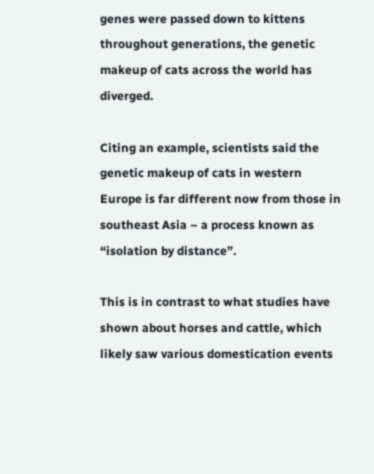genes were passed down to kittens throughout generations, the genetic makeup of cats across the world has diverged.

Citing an example, scientists said the genetic makeup of cats in western Europe is far different now from those in southeast Asia – a process known as “isolation by distance”.

This is in contrast to what studies have shown about horses and cattle, which likely saw various domestication events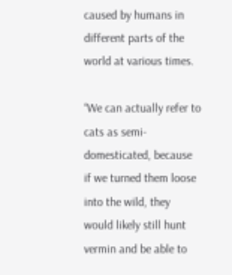caused by humans in different parts of the world at various times.

“We can actually refer to cats as semi-domesticated, because if we turned them loose into the wild, they would likely still hunt vermin and be able to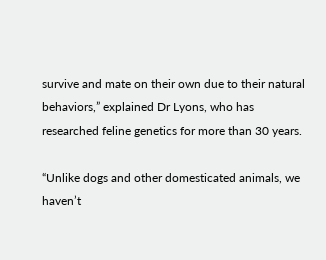survive and mate on their own due to their natural behaviors,” explained Dr Lyons, who has researched feline genetics for more than 30 years.

“Unlike dogs and other domesticated animals, we haven’t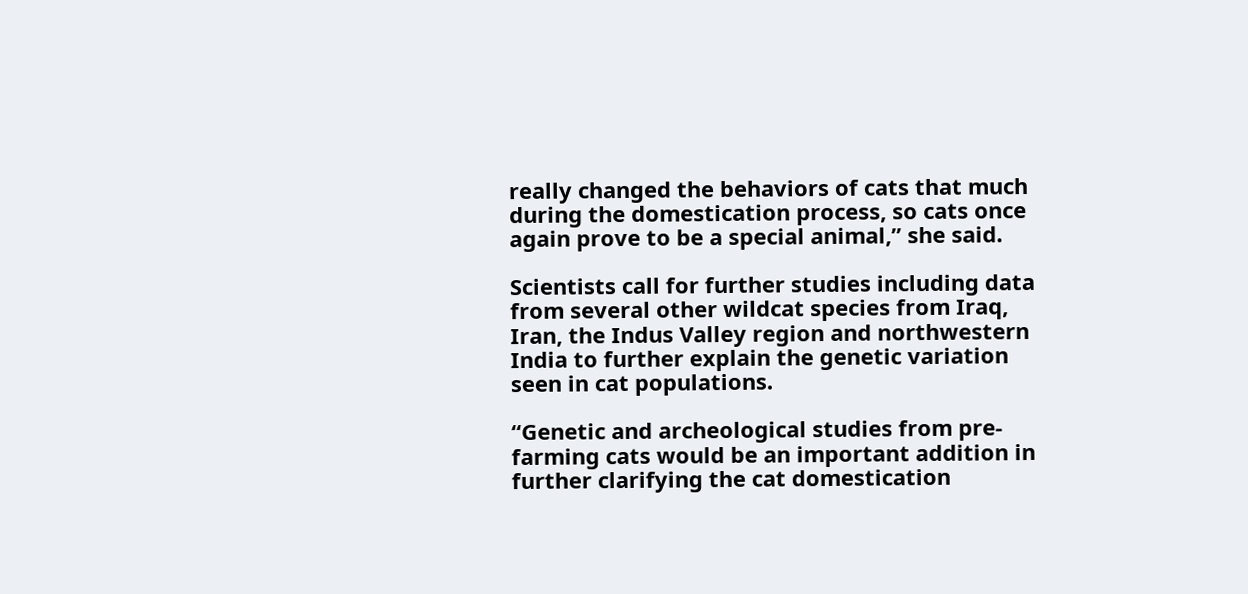really changed the behaviors of cats that much during the domestication process, so cats once again prove to be a special animal,” she said.

Scientists call for further studies including data from several other wildcat species from Iraq, Iran, the Indus Valley region and northwestern India to further explain the genetic variation seen in cat populations.

“Genetic and archeological studies from pre-farming cats would be an important addition in further clarifying the cat domestication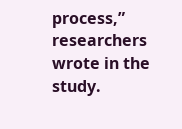process,” researchers wrote in the study.